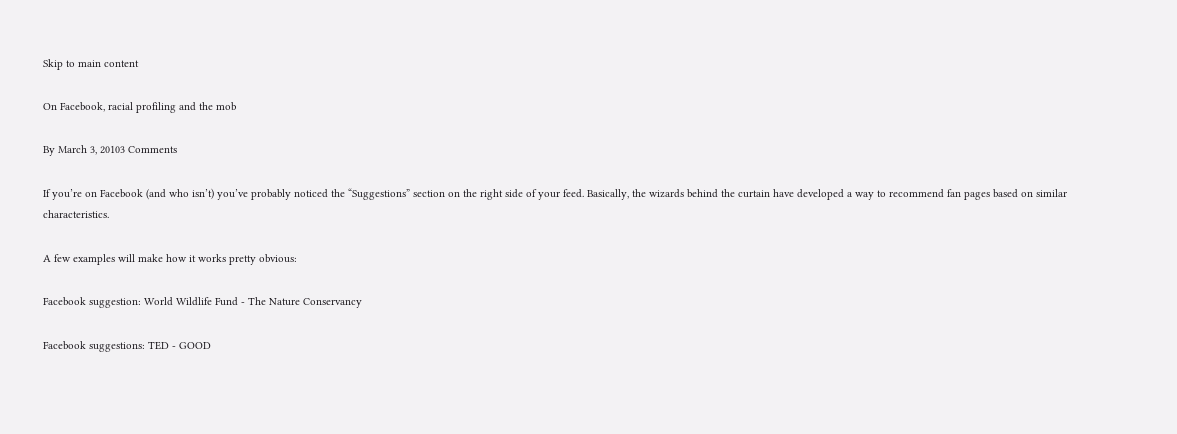Skip to main content

On Facebook, racial profiling and the mob

By March 3, 20103 Comments

If you’re on Facebook (and who isn’t) you’ve probably noticed the “Suggestions” section on the right side of your feed. Basically, the wizards behind the curtain have developed a way to recommend fan pages based on similar characteristics.

A few examples will make how it works pretty obvious:

Facebook suggestion: World Wildlife Fund - The Nature Conservancy

Facebook suggestions: TED - GOOD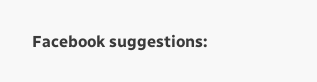Facebook suggestions: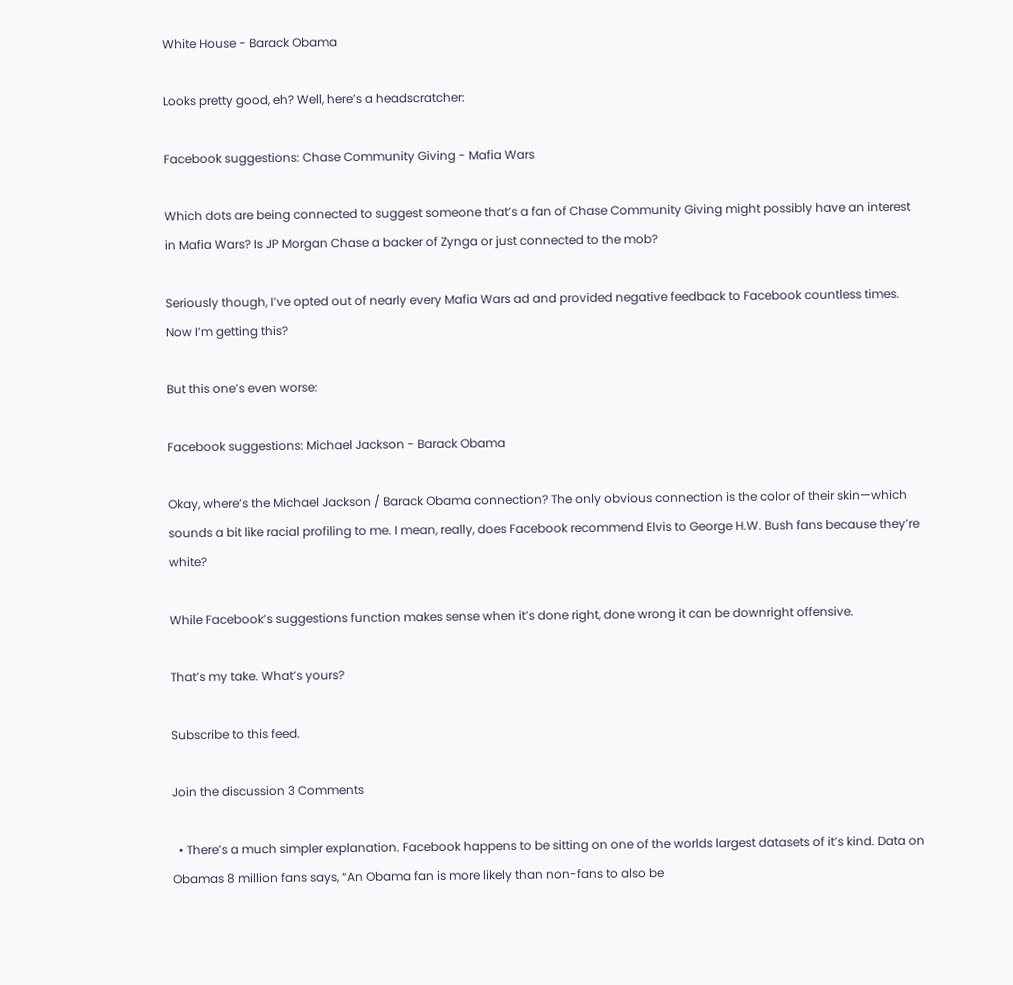White House - Barack Obama

Looks pretty good, eh? Well, here’s a headscratcher:

Facebook suggestions: Chase Community Giving - Mafia Wars

Which dots are being connected to suggest someone that’s a fan of Chase Community Giving might possibly have an interest in Mafia Wars? Is JP Morgan Chase a backer of Zynga or just connected to the mob?

Seriously though, I’ve opted out of nearly every Mafia Wars ad and provided negative feedback to Facebook countless times. Now I’m getting this?

But this one’s even worse:

Facebook suggestions: Michael Jackson - Barack Obama

Okay, where’s the Michael Jackson / Barack Obama connection? The only obvious connection is the color of their skin—which sounds a bit like racial profiling to me. I mean, really, does Facebook recommend Elvis to George H.W. Bush fans because they’re white?

While Facebook’s suggestions function makes sense when it’s done right, done wrong it can be downright offensive.

That’s my take. What’s yours?

Subscribe to this feed.

Join the discussion 3 Comments

  • There’s a much simpler explanation. Facebook happens to be sitting on one of the worlds largest datasets of it’s kind. Data on Obamas 8 million fans says, “An Obama fan is more likely than non-fans to also be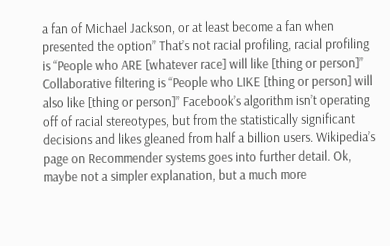a fan of Michael Jackson, or at least become a fan when presented the option” That’s not racial profiling, racial profiling is “People who ARE [whatever race] will like [thing or person]” Collaborative filtering is “People who LIKE [thing or person] will also like [thing or person]” Facebook’s algorithm isn’t operating off of racial stereotypes, but from the statistically significant decisions and likes gleaned from half a billion users. Wikipedia’s page on Recommender systems goes into further detail. Ok, maybe not a simpler explanation, but a much more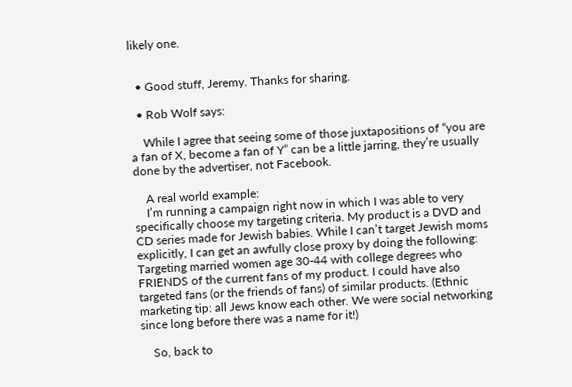likely one.


  • Good stuff, Jeremy. Thanks for sharing.

  • Rob Wolf says:

    While I agree that seeing some of those juxtapositions of “you are a fan of X, become a fan of Y” can be a little jarring, they’re usually done by the advertiser, not Facebook.

    A real world example:
    I’m running a campaign right now in which I was able to very specifically choose my targeting criteria. My product is a DVD and CD series made for Jewish babies. While I can’t target Jewish moms explicitly, I can get an awfully close proxy by doing the following: Targeting married women age 30-44 with college degrees who FRIENDS of the current fans of my product. I could have also targeted fans (or the friends of fans) of similar products. (Ethnic marketing tip: all Jews know each other. We were social networking since long before there was a name for it!)

    So, back to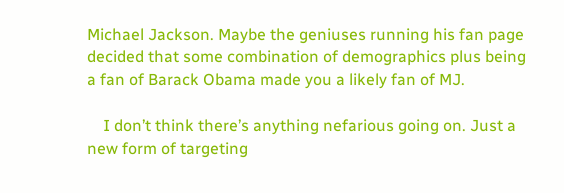Michael Jackson. Maybe the geniuses running his fan page decided that some combination of demographics plus being a fan of Barack Obama made you a likely fan of MJ.

    I don’t think there’s anything nefarious going on. Just a new form of targeting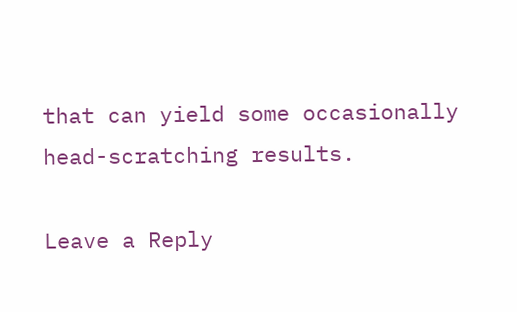that can yield some occasionally head-scratching results.

Leave a Reply